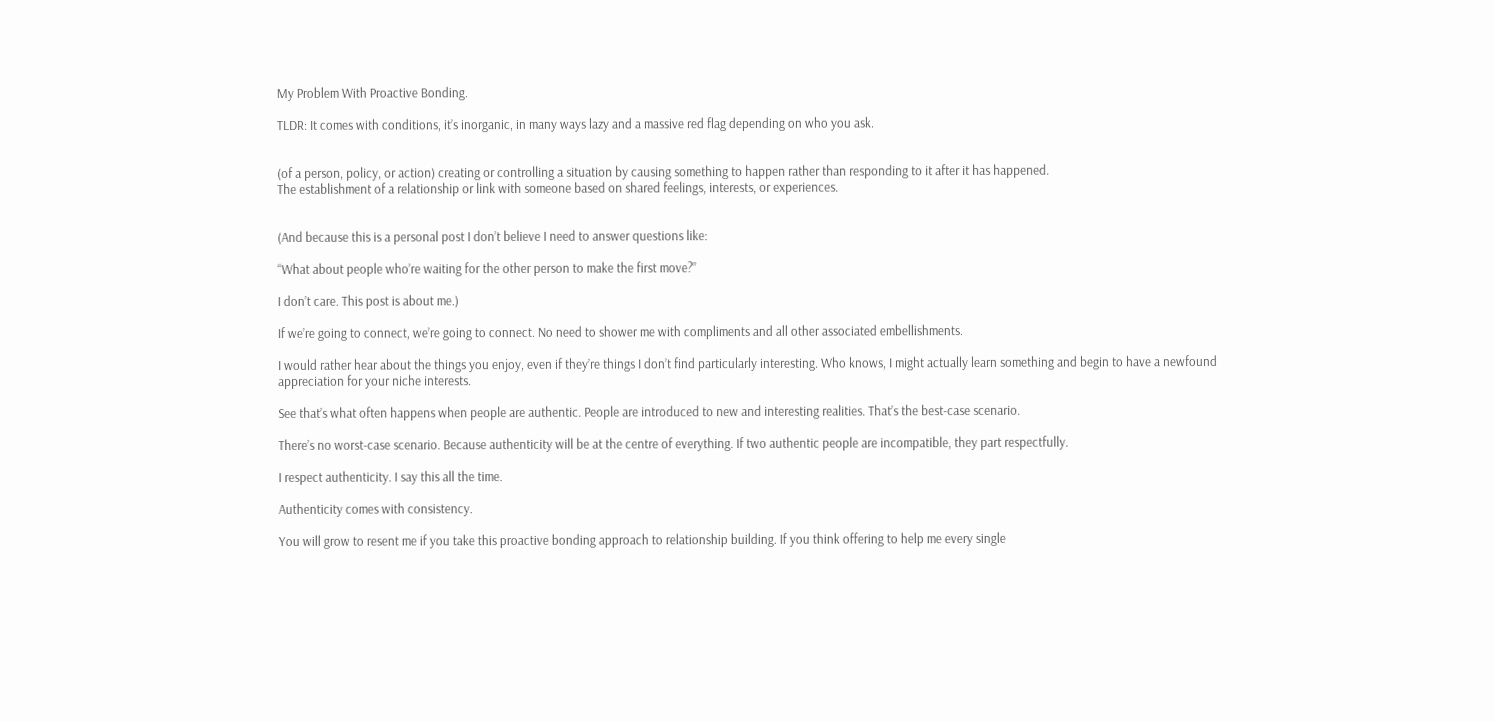My Problem With Proactive Bonding.

TLDR: It comes with conditions, it’s inorganic, in many ways lazy and a massive red flag depending on who you ask.


(of a person, policy, or action) creating or controlling a situation by causing something to happen rather than responding to it after it has happened.
The establishment of a relationship or link with someone based on shared feelings, interests, or experiences.


(And because this is a personal post I don’t believe I need to answer questions like:

“What about people who’re waiting for the other person to make the first move?”

I don’t care. This post is about me.)

If we’re going to connect, we’re going to connect. No need to shower me with compliments and all other associated embellishments.

I would rather hear about the things you enjoy, even if they’re things I don’t find particularly interesting. Who knows, I might actually learn something and begin to have a newfound appreciation for your niche interests.

See that’s what often happens when people are authentic. People are introduced to new and interesting realities. That’s the best-case scenario.

There’s no worst-case scenario. Because authenticity will be at the centre of everything. If two authentic people are incompatible, they part respectfully.

I respect authenticity. I say this all the time.

Authenticity comes with consistency.

You will grow to resent me if you take this proactive bonding approach to relationship building. If you think offering to help me every single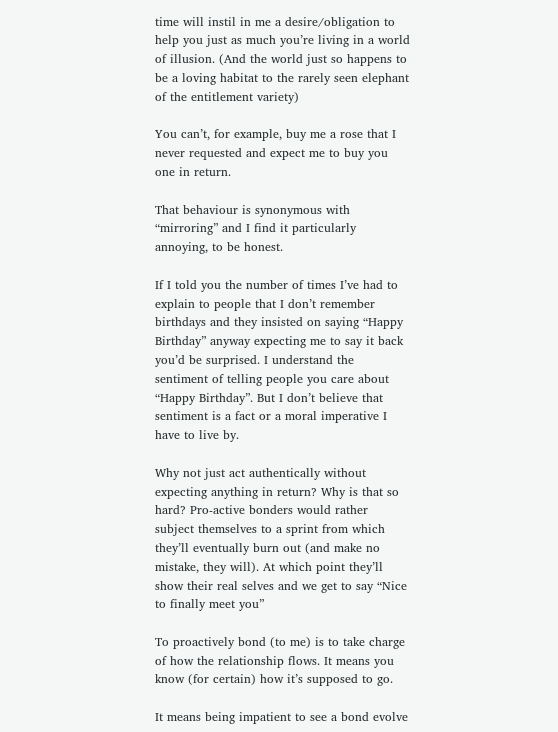time will instil in me a desire/obligation to help you just as much you’re living in a world of illusion. (And the world just so happens to be a loving habitat to the rarely seen elephant of the entitlement variety)

You can’t, for example, buy me a rose that I never requested and expect me to buy you one in return.

That behaviour is synonymous with “mirroring” and I find it particularly annoying, to be honest.

If I told you the number of times I’ve had to explain to people that I don’t remember birthdays and they insisted on saying “Happy Birthday” anyway expecting me to say it back you’d be surprised. I understand the sentiment of telling people you care about “Happy Birthday”. But I don’t believe that sentiment is a fact or a moral imperative I have to live by.

Why not just act authentically without expecting anything in return? Why is that so hard? Pro-active bonders would rather subject themselves to a sprint from which they’ll eventually burn out (and make no mistake, they will). At which point they’ll show their real selves and we get to say “Nice to finally meet you”

To proactively bond (to me) is to take charge of how the relationship flows. It means you know (for certain) how it’s supposed to go.

It means being impatient to see a bond evolve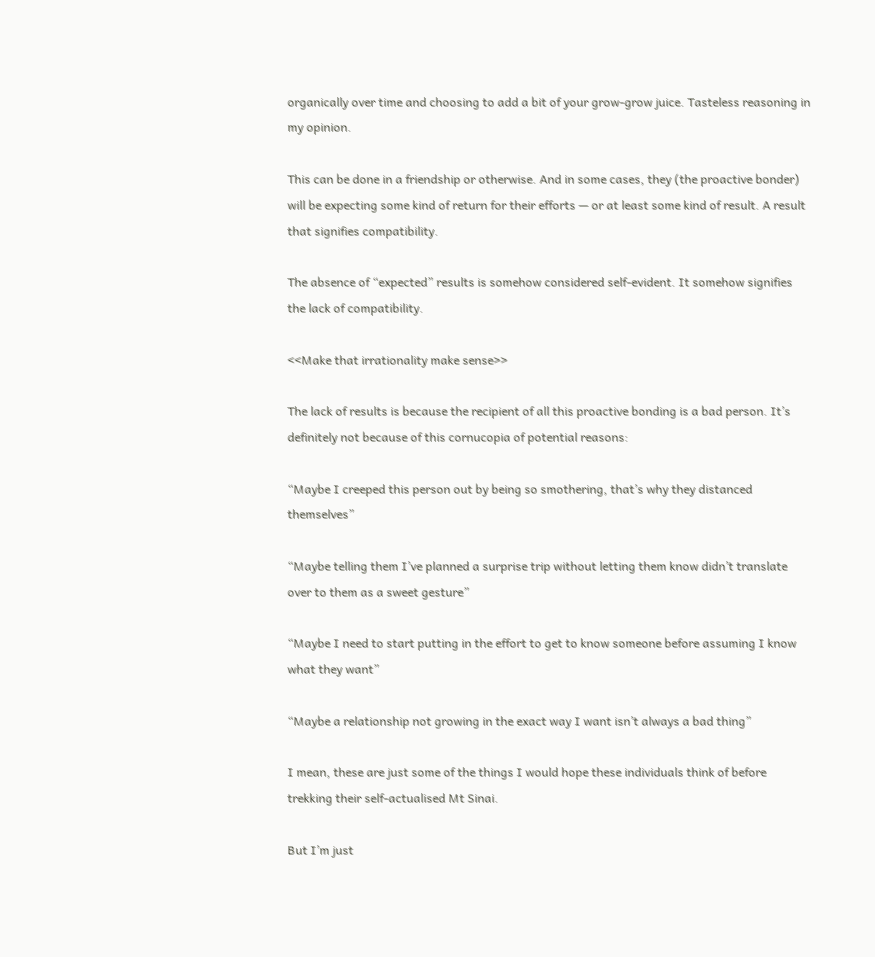organically over time and choosing to add a bit of your grow-grow juice. Tasteless reasoning in my opinion.

This can be done in a friendship or otherwise. And in some cases, they (the proactive bonder) will be expecting some kind of return for their efforts — or at least some kind of result. A result that signifies compatibility.

The absence of “expected” results is somehow considered self-evident. It somehow signifies the lack of compatibility.

<<Make that irrationality make sense>>

The lack of results is because the recipient of all this proactive bonding is a bad person. It’s definitely not because of this cornucopia of potential reasons:

“Maybe I creeped this person out by being so smothering, that’s why they distanced themselves”

“Maybe telling them I’ve planned a surprise trip without letting them know didn’t translate over to them as a sweet gesture”

“Maybe I need to start putting in the effort to get to know someone before assuming I know what they want”

“Maybe a relationship not growing in the exact way I want isn’t always a bad thing”

I mean, these are just some of the things I would hope these individuals think of before trekking their self-actualised Mt Sinai.

But I’m just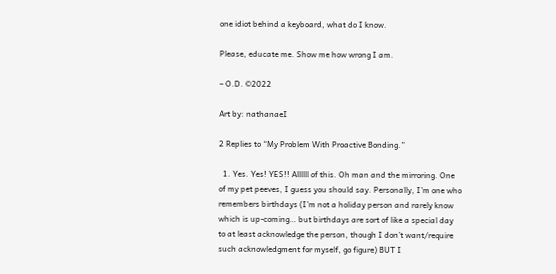one idiot behind a keyboard, what do I know.

Please, educate me. Show me how wrong I am.

– O.D. ©2022

Art by: nathanaeI

2 Replies to “My Problem With Proactive Bonding.”

  1. Yes. Yes! YES!! Allllll of this. Oh man and the mirroring. One of my pet peeves, I guess you should say. Personally, I’m one who remembers birthdays (I’m not a holiday person and rarely know which is up-coming… but birthdays are sort of like a special day to at least acknowledge the person, though I don’t want/require such acknowledgment for myself, go figure) BUT I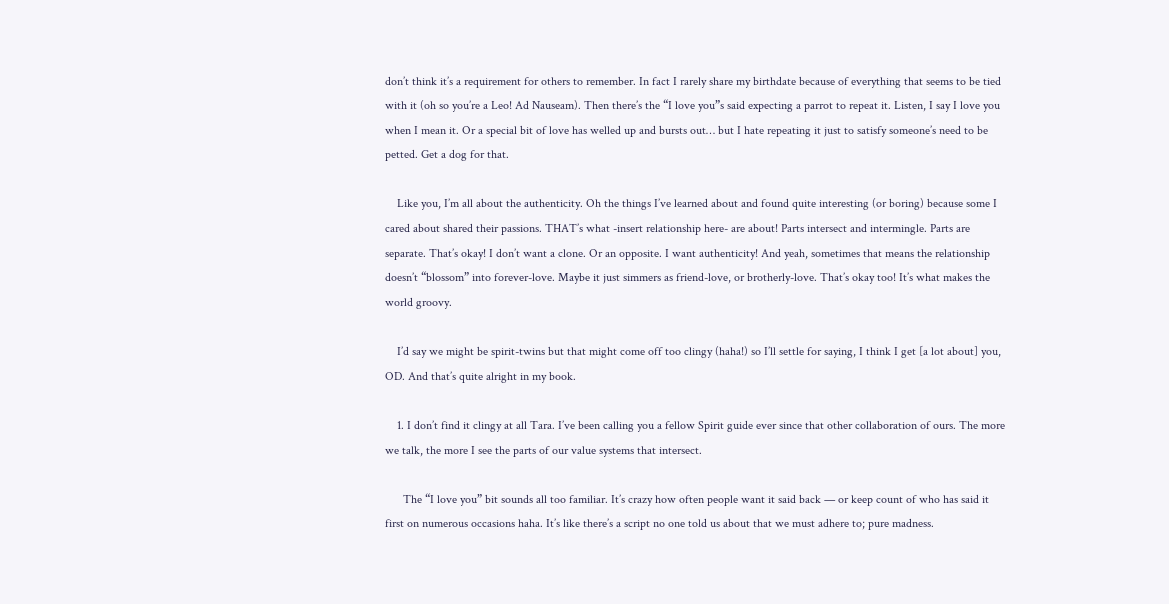don’t think it’s a requirement for others to remember. In fact I rarely share my birthdate because of everything that seems to be tied with it (oh so you’re a Leo! Ad Nauseam). Then there’s the “I love you”s said expecting a parrot to repeat it. Listen, I say I love you when I mean it. Or a special bit of love has welled up and bursts out… but I hate repeating it just to satisfy someone’s need to be petted. Get a dog for that.

    Like you, I’m all about the authenticity. Oh the things I’ve learned about and found quite interesting (or boring) because some I cared about shared their passions. THAT’s what -insert relationship here- are about! Parts intersect and intermingle. Parts are separate. That’s okay! I don’t want a clone. Or an opposite. I want authenticity! And yeah, sometimes that means the relationship doesn’t “blossom” into forever-love. Maybe it just simmers as friend-love, or brotherly-love. That’s okay too! It’s what makes the world groovy.

    I’d say we might be spirit-twins but that might come off too clingy (haha!) so I’ll settle for saying, I think I get [a lot about] you, OD. And that’s quite alright in my book.

    1. I don’t find it clingy at all Tara. I’ve been calling you a fellow Spirit guide ever since that other collaboration of ours. The more we talk, the more I see the parts of our value systems that intersect.

      The “I love you” bit sounds all too familiar. It’s crazy how often people want it said back — or keep count of who has said it first on numerous occasions haha. It’s like there’s a script no one told us about that we must adhere to; pure madness.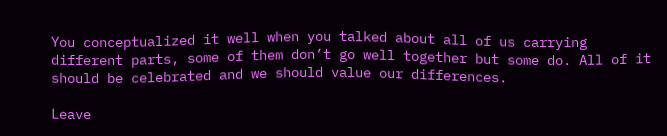You conceptualized it well when you talked about all of us carrying different parts, some of them don’t go well together but some do. All of it should be celebrated and we should value our differences.

Leave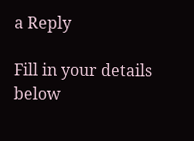a Reply

Fill in your details below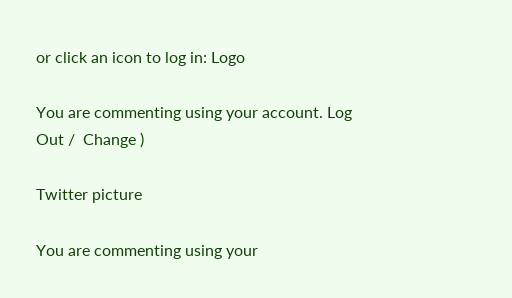or click an icon to log in: Logo

You are commenting using your account. Log Out /  Change )

Twitter picture

You are commenting using your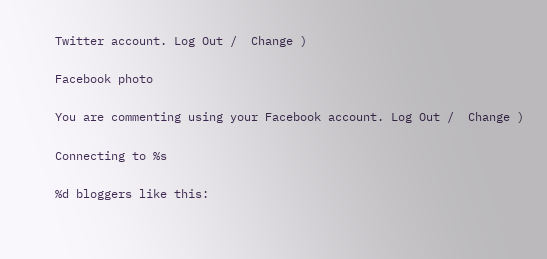Twitter account. Log Out /  Change )

Facebook photo

You are commenting using your Facebook account. Log Out /  Change )

Connecting to %s

%d bloggers like this: